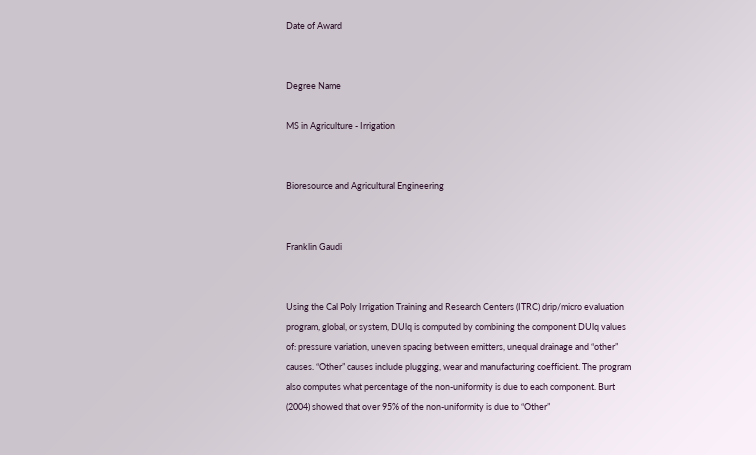Date of Award


Degree Name

MS in Agriculture - Irrigation


Bioresource and Agricultural Engineering


Franklin Gaudi


Using the Cal Poly Irrigation Training and Research Centers (ITRC) drip/micro evaluation program, global, or system, DUlq is computed by combining the component DUlq values of: pressure variation, uneven spacing between emitters, unequal drainage and “other” causes. “Other” causes include plugging, wear and manufacturing coefficient. The program also computes what percentage of the non-uniformity is due to each component. Burt (2004) showed that over 95% of the non-uniformity is due to “Other”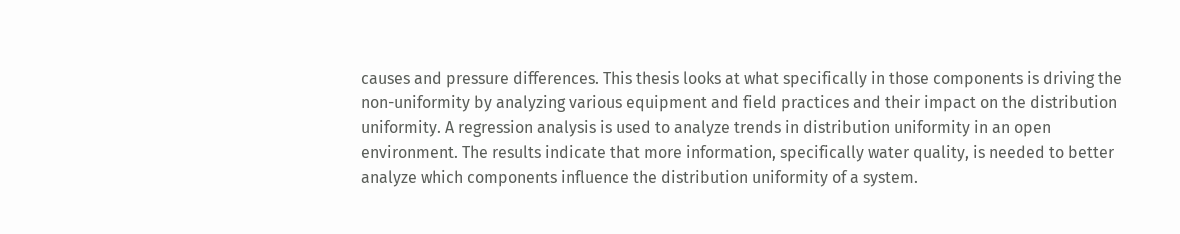causes and pressure differences. This thesis looks at what specifically in those components is driving the non-uniformity by analyzing various equipment and field practices and their impact on the distribution uniformity. A regression analysis is used to analyze trends in distribution uniformity in an open environment. The results indicate that more information, specifically water quality, is needed to better analyze which components influence the distribution uniformity of a system.